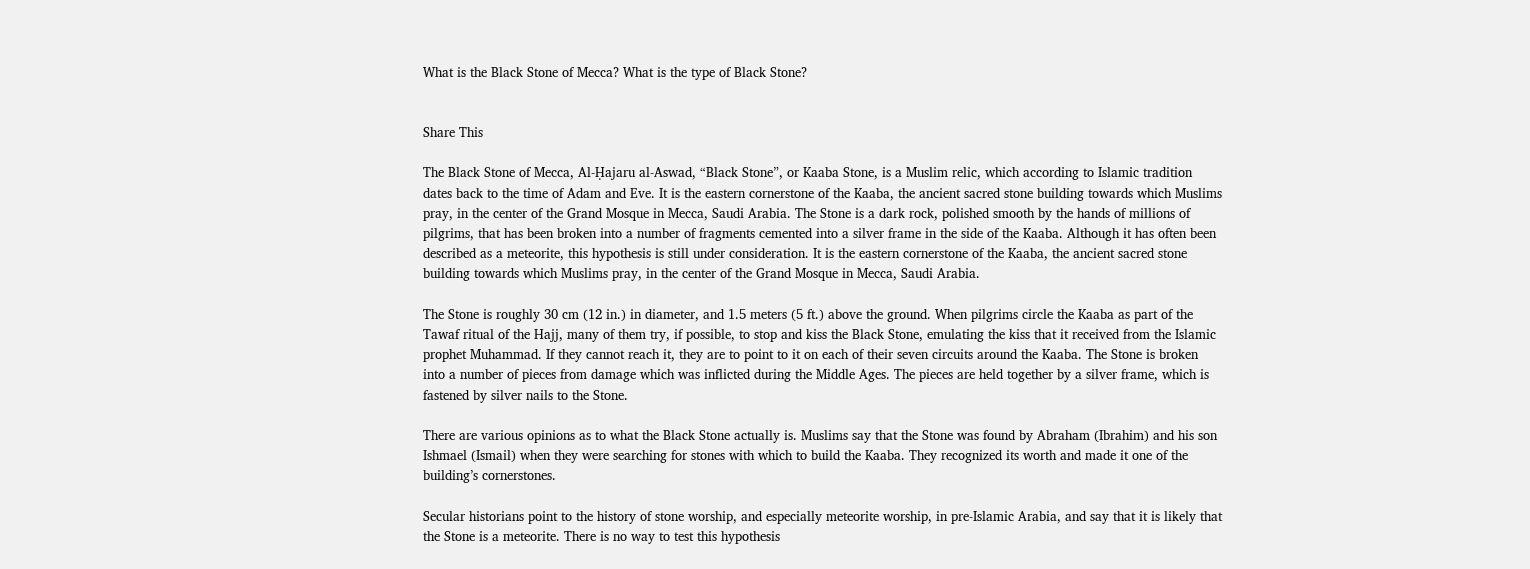What is the Black Stone of Mecca? What is the type of Black Stone?


Share This

The Black Stone of Mecca, Al-Ḥajaru al-Aswad, “Black Stone”, or Kaaba Stone, is a Muslim relic, which according to Islamic tradition dates back to the time of Adam and Eve. It is the eastern cornerstone of the Kaaba, the ancient sacred stone building towards which Muslims pray, in the center of the Grand Mosque in Mecca, Saudi Arabia. The Stone is a dark rock, polished smooth by the hands of millions of pilgrims, that has been broken into a number of fragments cemented into a silver frame in the side of the Kaaba. Although it has often been described as a meteorite, this hypothesis is still under consideration. It is the eastern cornerstone of the Kaaba, the ancient sacred stone building towards which Muslims pray, in the center of the Grand Mosque in Mecca, Saudi Arabia.

The Stone is roughly 30 cm (12 in.) in diameter, and 1.5 meters (5 ft.) above the ground. When pilgrims circle the Kaaba as part of the Tawaf ritual of the Hajj, many of them try, if possible, to stop and kiss the Black Stone, emulating the kiss that it received from the Islamic prophet Muhammad. If they cannot reach it, they are to point to it on each of their seven circuits around the Kaaba. The Stone is broken into a number of pieces from damage which was inflicted during the Middle Ages. The pieces are held together by a silver frame, which is fastened by silver nails to the Stone.

There are various opinions as to what the Black Stone actually is. Muslims say that the Stone was found by Abraham (Ibrahim) and his son Ishmael (Ismail) when they were searching for stones with which to build the Kaaba. They recognized its worth and made it one of the building’s cornerstones.

Secular historians point to the history of stone worship, and especially meteorite worship, in pre-Islamic Arabia, and say that it is likely that the Stone is a meteorite. There is no way to test this hypothesis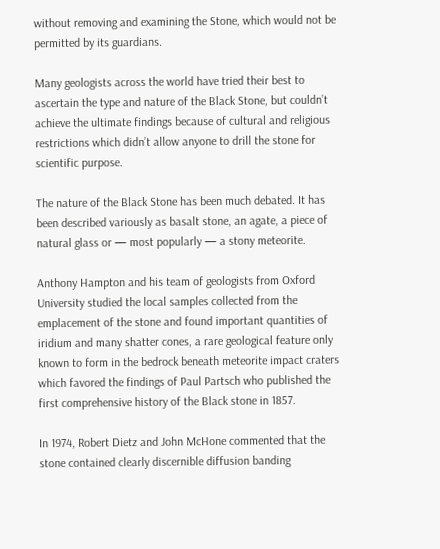without removing and examining the Stone, which would not be permitted by its guardians.

Many geologists across the world have tried their best to ascertain the type and nature of the Black Stone, but couldn’t achieve the ultimate findings because of cultural and religious restrictions which didn’t allow anyone to drill the stone for scientific purpose.

The nature of the Black Stone has been much debated. It has been described variously as basalt stone, an agate, a piece of natural glass or — most popularly — a stony meteorite.

Anthony Hampton and his team of geologists from Oxford University studied the local samples collected from the emplacement of the stone and found important quantities of iridium and many shatter cones, a rare geological feature only known to form in the bedrock beneath meteorite impact craters which favored the findings of Paul Partsch who published the first comprehensive history of the Black stone in 1857.

In 1974, Robert Dietz and John McHone commented that the stone contained clearly discernible diffusion banding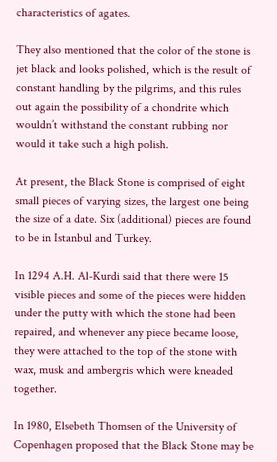characteristics of agates.

They also mentioned that the color of the stone is jet black and looks polished, which is the result of constant handling by the pilgrims, and this rules out again the possibility of a chondrite which wouldn’t withstand the constant rubbing nor would it take such a high polish.

At present, the Black Stone is comprised of eight small pieces of varying sizes, the largest one being the size of a date. Six (additional) pieces are found to be in Istanbul and Turkey.

In 1294 A.H. Al-Kurdi said that there were 15 visible pieces and some of the pieces were hidden under the putty with which the stone had been repaired, and whenever any piece became loose, they were attached to the top of the stone with wax, musk and ambergris which were kneaded together.

In 1980, Elsebeth Thomsen of the University of Copenhagen proposed that the Black Stone may be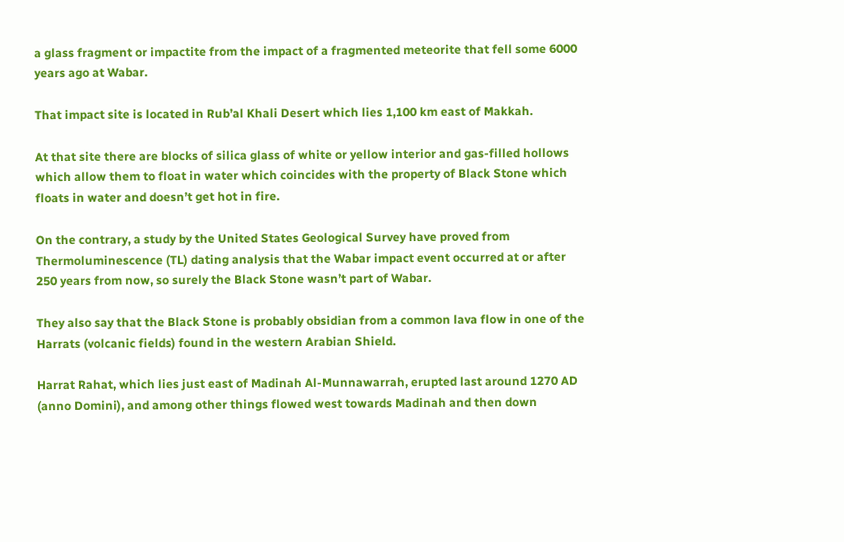a glass fragment or impactite from the impact of a fragmented meteorite that fell some 6000 years ago at Wabar.

That impact site is located in Rub’al Khali Desert which lies 1,100 km east of Makkah.

At that site there are blocks of silica glass of white or yellow interior and gas-filled hollows which allow them to float in water which coincides with the property of Black Stone which floats in water and doesn’t get hot in fire.

On the contrary, a study by the United States Geological Survey have proved from Thermoluminescence (TL) dating analysis that the Wabar impact event occurred at or after 250 years from now, so surely the Black Stone wasn’t part of Wabar.

They also say that the Black Stone is probably obsidian from a common lava flow in one of the Harrats (volcanic fields) found in the western Arabian Shield.

Harrat Rahat, which lies just east of Madinah Al-Munnawarrah, erupted last around 1270 AD (anno Domini), and among other things flowed west towards Madinah and then down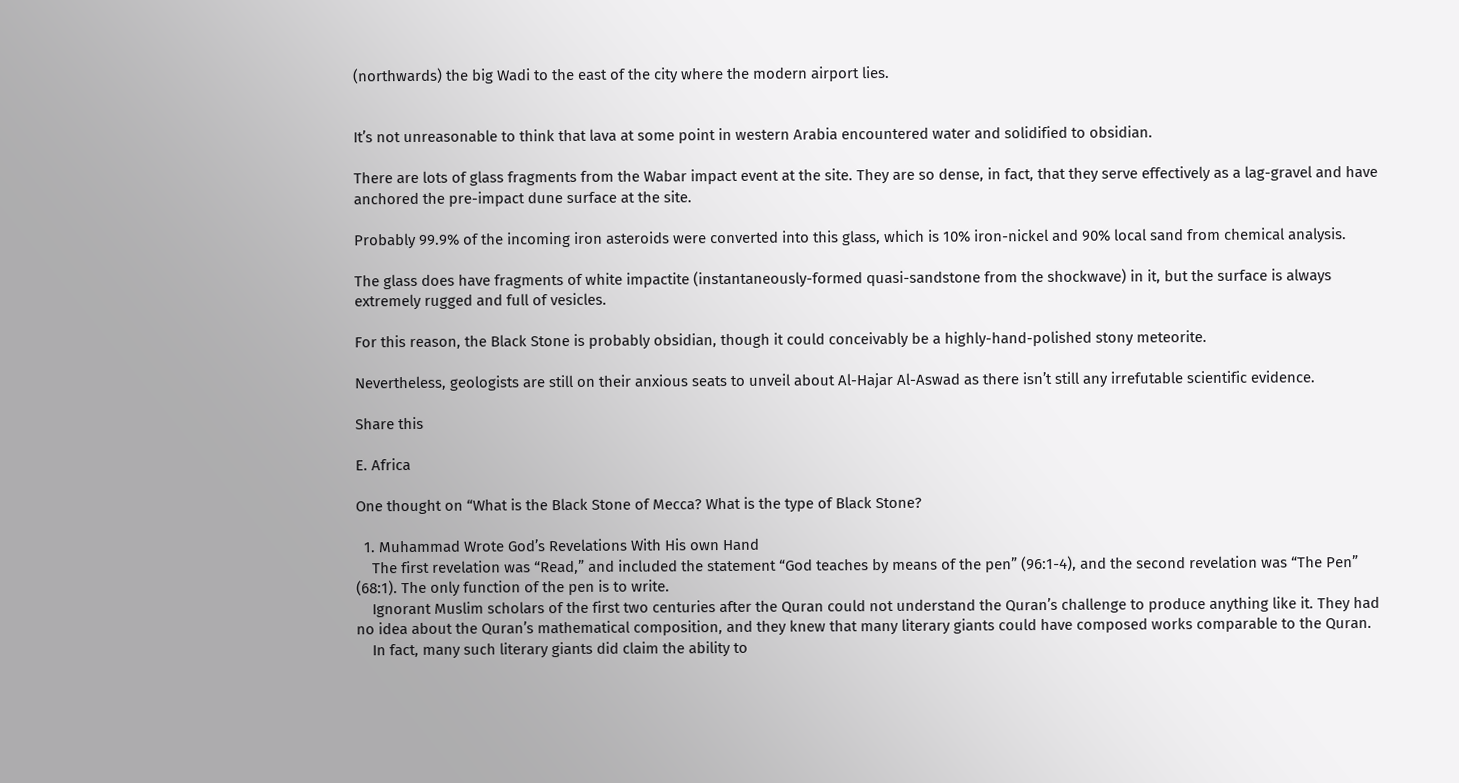(northwards) the big Wadi to the east of the city where the modern airport lies.


It’s not unreasonable to think that lava at some point in western Arabia encountered water and solidified to obsidian.

There are lots of glass fragments from the Wabar impact event at the site. They are so dense, in fact, that they serve effectively as a lag-gravel and have anchored the pre-impact dune surface at the site.

Probably 99.9% of the incoming iron asteroids were converted into this glass, which is 10% iron-nickel and 90% local sand from chemical analysis.

The glass does have fragments of white impactite (instantaneously-formed quasi-sandstone from the shockwave) in it, but the surface is always extremely rugged and full of vesicles.

For this reason, the Black Stone is probably obsidian, though it could conceivably be a highly-hand-polished stony meteorite.

Nevertheless, geologists are still on their anxious seats to unveil about Al-Hajar Al-Aswad as there isn’t still any irrefutable scientific evidence.

Share this

E. Africa

One thought on “What is the Black Stone of Mecca? What is the type of Black Stone?

  1. Muhammad Wrote God’s Revelations With His own Hand
    The first revelation was “Read,” and included the statement “God teaches by means of the pen” (96:1-4), and the second revelation was “The Pen” (68:1). The only function of the pen is to write.
    Ignorant Muslim scholars of the first two centuries after the Quran could not understand the Quran’s challenge to produce anything like it. They had no idea about the Quran’s mathematical composition, and they knew that many literary giants could have composed works comparable to the Quran.
    In fact, many such literary giants did claim the ability to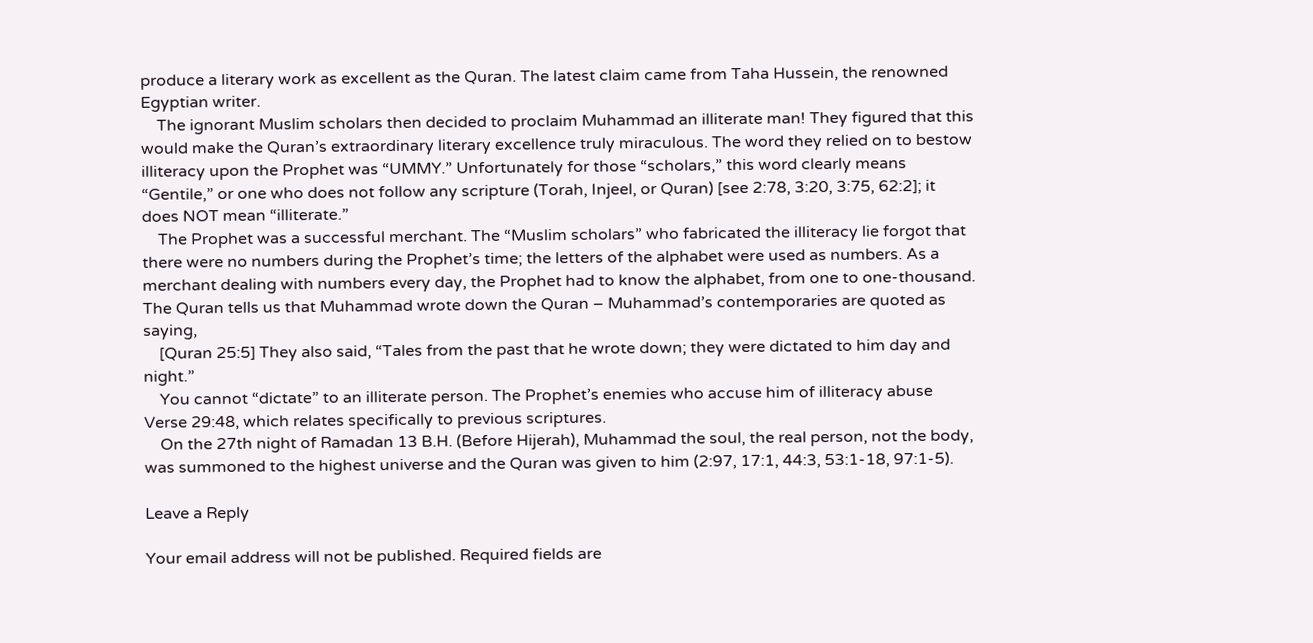produce a literary work as excellent as the Quran. The latest claim came from Taha Hussein, the renowned Egyptian writer.
    The ignorant Muslim scholars then decided to proclaim Muhammad an illiterate man! They figured that this would make the Quran’s extraordinary literary excellence truly miraculous. The word they relied on to bestow illiteracy upon the Prophet was “UMMY.” Unfortunately for those “scholars,” this word clearly means “Gentile,” or one who does not follow any scripture (Torah, Injeel, or Quran) [see 2:78, 3:20, 3:75, 62:2]; it does NOT mean “illiterate.”
    The Prophet was a successful merchant. The “Muslim scholars” who fabricated the illiteracy lie forgot that there were no numbers during the Prophet’s time; the letters of the alphabet were used as numbers. As a merchant dealing with numbers every day, the Prophet had to know the alphabet, from one to one-thousand. The Quran tells us that Muhammad wrote down the Quran – Muhammad’s contemporaries are quoted as saying,
    [Quran 25:5] They also said, “Tales from the past that he wrote down; they were dictated to him day and night.”
    You cannot “dictate” to an illiterate person. The Prophet’s enemies who accuse him of illiteracy abuse Verse 29:48, which relates specifically to previous scriptures.
    On the 27th night of Ramadan 13 B.H. (Before Hijerah), Muhammad the soul, the real person, not the body, was summoned to the highest universe and the Quran was given to him (2:97, 17:1, 44:3, 53:1-18, 97:1-5).

Leave a Reply

Your email address will not be published. Required fields are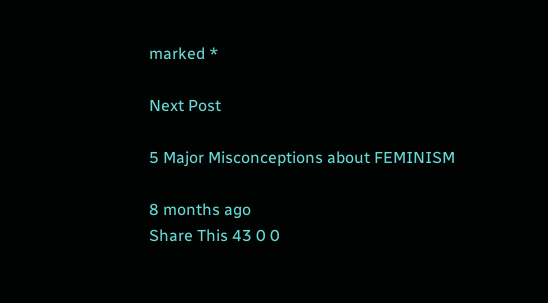marked *

Next Post

5 Major Misconceptions about FEMINISM

8 months ago
Share This 43 0 0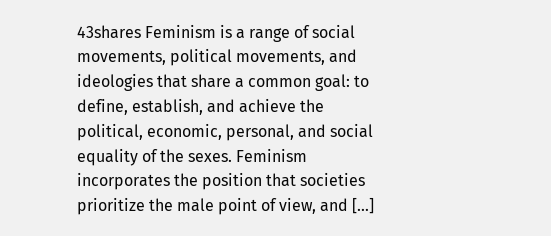43shares Feminism is a range of social movements, political movements, and ideologies that share a common goal: to define, establish, and achieve the political, economic, personal, and social equality of the sexes. Feminism incorporates the position that societies prioritize the male point of view, and […]